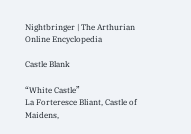Nightbringer | The Arthurian Online Encyclopedia

Castle Blank

“White Castle”
La Forteresce Bliant, Castle of Maidens,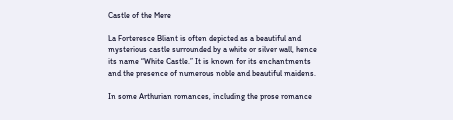Castle of the Mere

La Forteresce Bliant is often depicted as a beautiful and mysterious castle surrounded by a white or silver wall, hence its name “White Castle.” It is known for its enchantments and the presence of numerous noble and beautiful maidens.

In some Arthurian romances, including the prose romance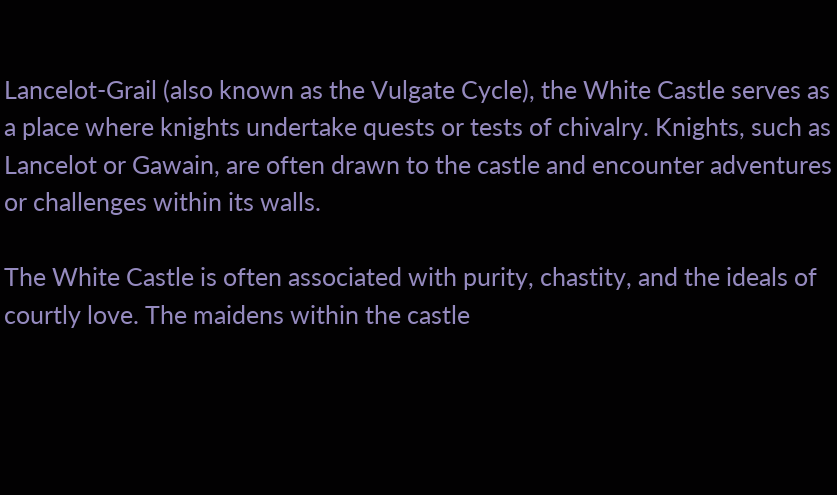Lancelot-Grail (also known as the Vulgate Cycle), the White Castle serves as a place where knights undertake quests or tests of chivalry. Knights, such as Lancelot or Gawain, are often drawn to the castle and encounter adventures or challenges within its walls.

The White Castle is often associated with purity, chastity, and the ideals of courtly love. The maidens within the castle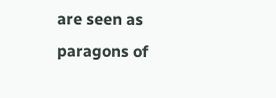are seen as paragons of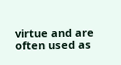virtue and are often used as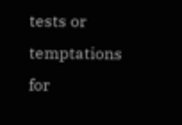tests or temptations for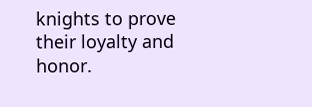knights to prove their loyalty and honor.